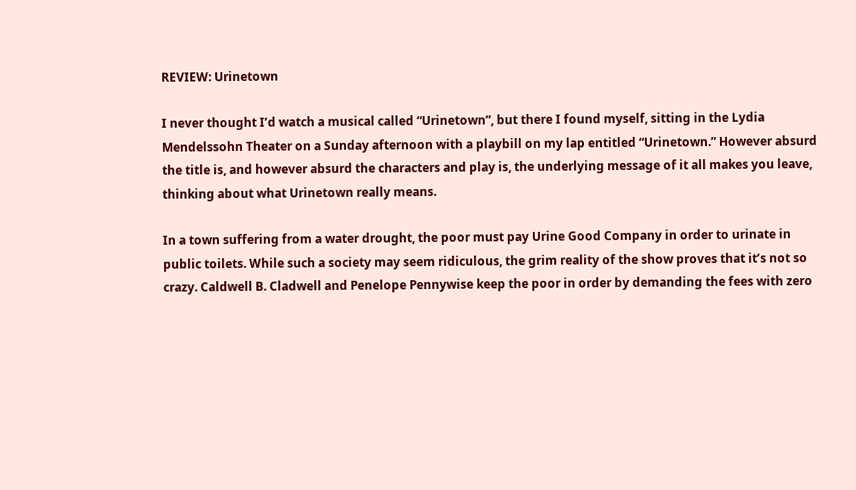REVIEW: Urinetown

I never thought I’d watch a musical called “Urinetown”, but there I found myself, sitting in the Lydia Mendelssohn Theater on a Sunday afternoon with a playbill on my lap entitled “Urinetown.” However absurd the title is, and however absurd the characters and play is, the underlying message of it all makes you leave, thinking about what Urinetown really means.

In a town suffering from a water drought, the poor must pay Urine Good Company in order to urinate in public toilets. While such a society may seem ridiculous, the grim reality of the show proves that it’s not so crazy. Caldwell B. Cladwell and Penelope Pennywise keep the poor in order by demanding the fees with zero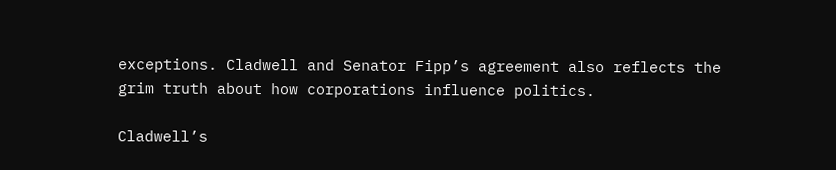exceptions. Cladwell and Senator Fipp’s agreement also reflects the grim truth about how corporations influence politics.

Cladwell’s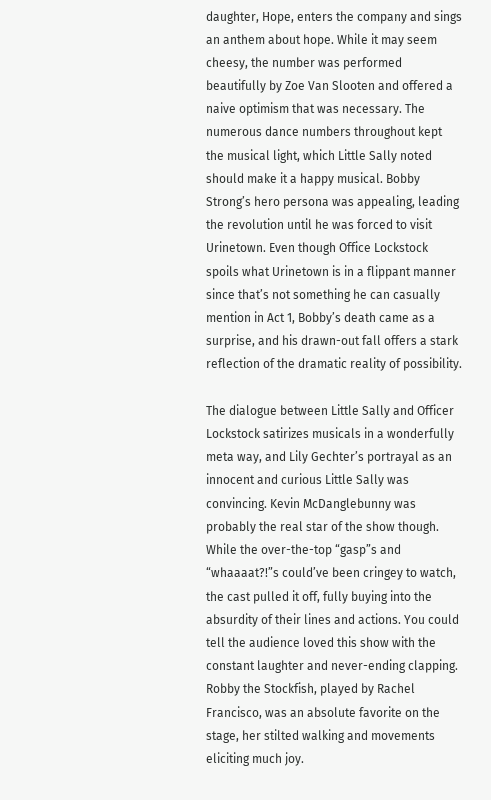daughter, Hope, enters the company and sings an anthem about hope. While it may seem cheesy, the number was performed beautifully by Zoe Van Slooten and offered a naive optimism that was necessary. The numerous dance numbers throughout kept the musical light, which Little Sally noted should make it a happy musical. Bobby Strong’s hero persona was appealing, leading the revolution until he was forced to visit Urinetown. Even though Office Lockstock spoils what Urinetown is in a flippant manner since that’s not something he can casually mention in Act 1, Bobby’s death came as a surprise, and his drawn-out fall offers a stark reflection of the dramatic reality of possibility.

The dialogue between Little Sally and Officer Lockstock satirizes musicals in a wonderfully meta way, and Lily Gechter’s portrayal as an innocent and curious Little Sally was convincing. Kevin McDanglebunny was probably the real star of the show though. While the over-the-top “gasp”s and “whaaaat?!”s could’ve been cringey to watch, the cast pulled it off, fully buying into the absurdity of their lines and actions. You could tell the audience loved this show with the constant laughter and never-ending clapping. Robby the Stockfish, played by Rachel Francisco, was an absolute favorite on the stage, her stilted walking and movements eliciting much joy.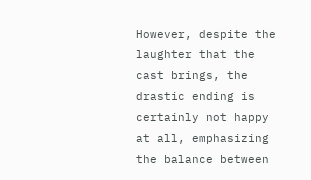However, despite the laughter that the cast brings, the drastic ending is certainly not happy at all, emphasizing the balance between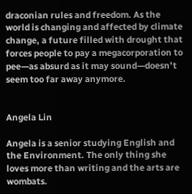draconian rules and freedom. As the world is changing and affected by climate change, a future filled with drought that forces people to pay a megacorporation to pee—as absurd as it may sound—doesn’t seem too far away anymore.


Angela Lin

Angela is a senior studying English and the Environment. The only thing she loves more than writing and the arts are wombats.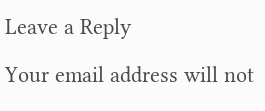Leave a Reply

Your email address will not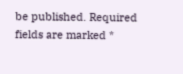be published. Required fields are marked *